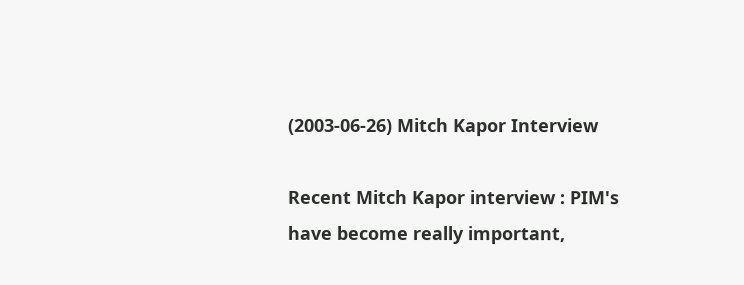(2003-06-26) Mitch Kapor Interview

Recent Mitch Kapor interview : PIM's have become really important,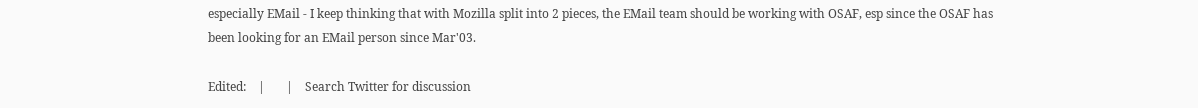especially EMail - I keep thinking that with Mozilla split into 2 pieces, the EMail team should be working with OSAF, esp since the OSAF has been looking for an EMail person since Mar'03.

Edited:    |       |    Search Twitter for discussion